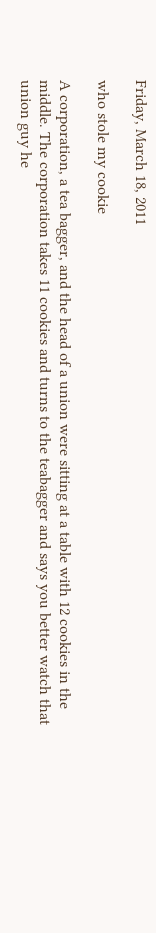Friday, March 18, 2011

who stole my cookie

A corporation, a tea bagger, and the head of a union were sitting at a table with 12 cookies in the middle. The corporation takes 11 cookies and turns to the teabagger and says you better watch that union guy he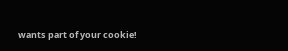wants part of your cookie!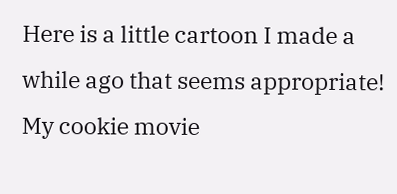Here is a little cartoon I made a while ago that seems appropriate!
My cookie movie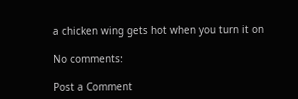a chicken wing gets hot when you turn it on

No comments:

Post a Comment